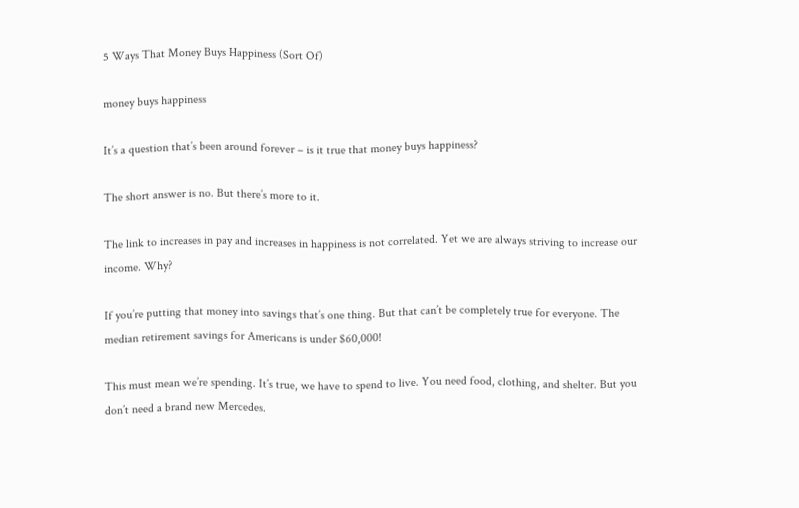5 Ways That Money Buys Happiness (Sort Of)

money buys happiness

It’s a question that’s been around forever – is it true that money buys happiness?

The short answer is no. But there’s more to it.

The link to increases in pay and increases in happiness is not correlated. Yet we are always striving to increase our income. Why?

If you’re putting that money into savings that’s one thing. But that can’t be completely true for everyone. The median retirement savings for Americans is under $60,000!

This must mean we’re spending. It’s true, we have to spend to live. You need food, clothing, and shelter. But you don’t need a brand new Mercedes.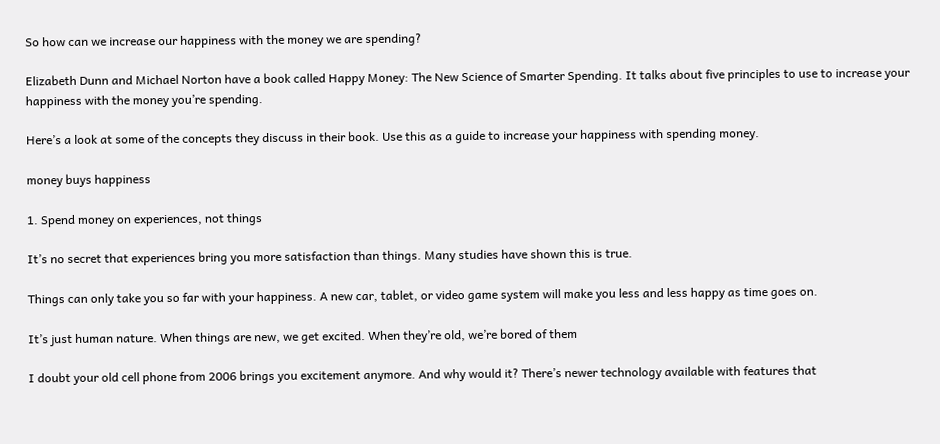So how can we increase our happiness with the money we are spending?

Elizabeth Dunn and Michael Norton have a book called Happy Money: The New Science of Smarter Spending. It talks about five principles to use to increase your happiness with the money you’re spending.

Here’s a look at some of the concepts they discuss in their book. Use this as a guide to increase your happiness with spending money.

money buys happiness

1. Spend money on experiences, not things

It’s no secret that experiences bring you more satisfaction than things. Many studies have shown this is true.

Things can only take you so far with your happiness. A new car, tablet, or video game system will make you less and less happy as time goes on.

It’s just human nature. When things are new, we get excited. When they’re old, we’re bored of them

I doubt your old cell phone from 2006 brings you excitement anymore. And why would it? There’s newer technology available with features that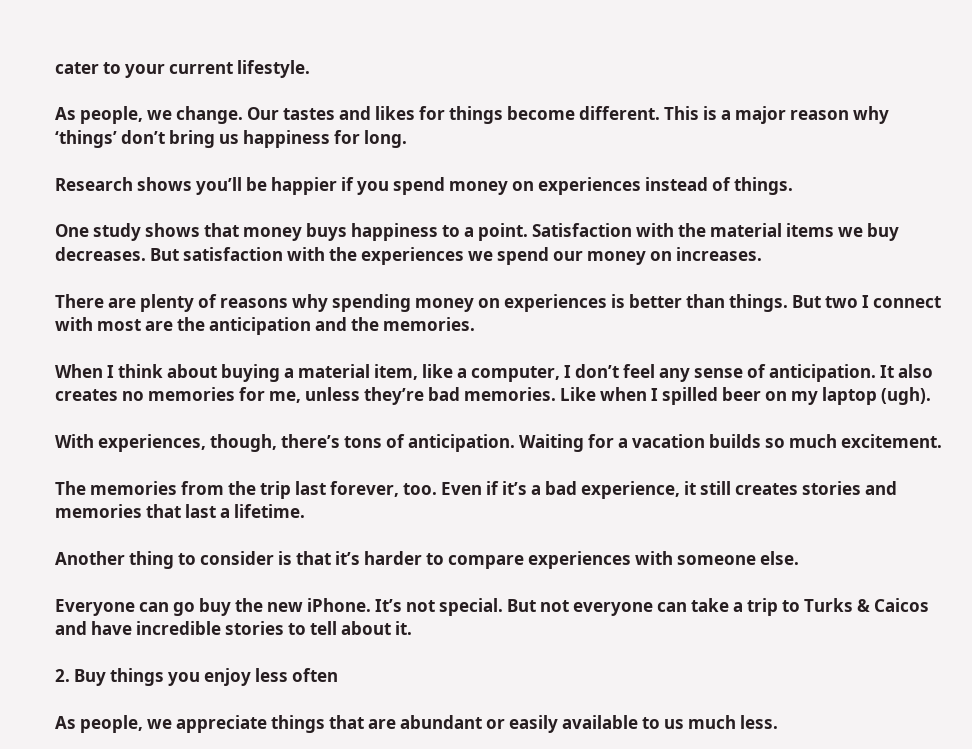cater to your current lifestyle.

As people, we change. Our tastes and likes for things become different. This is a major reason why ‘things’ don’t bring us happiness for long.

Research shows you’ll be happier if you spend money on experiences instead of things.

One study shows that money buys happiness to a point. Satisfaction with the material items we buy decreases. But satisfaction with the experiences we spend our money on increases.

There are plenty of reasons why spending money on experiences is better than things. But two I connect with most are the anticipation and the memories.

When I think about buying a material item, like a computer, I don’t feel any sense of anticipation. It also creates no memories for me, unless they’re bad memories. Like when I spilled beer on my laptop (ugh).

With experiences, though, there’s tons of anticipation. Waiting for a vacation builds so much excitement.

The memories from the trip last forever, too. Even if it’s a bad experience, it still creates stories and memories that last a lifetime.

Another thing to consider is that it’s harder to compare experiences with someone else.

Everyone can go buy the new iPhone. It’s not special. But not everyone can take a trip to Turks & Caicos and have incredible stories to tell about it.

2. Buy things you enjoy less often

As people, we appreciate things that are abundant or easily available to us much less.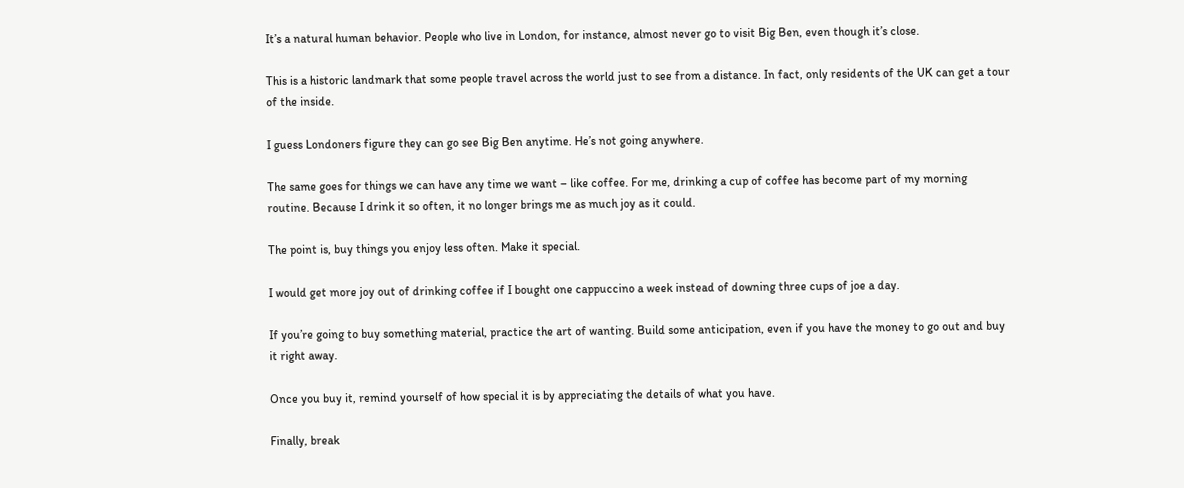It’s a natural human behavior. People who live in London, for instance, almost never go to visit Big Ben, even though it’s close.

This is a historic landmark that some people travel across the world just to see from a distance. In fact, only residents of the UK can get a tour of the inside.

I guess Londoners figure they can go see Big Ben anytime. He’s not going anywhere.

The same goes for things we can have any time we want – like coffee. For me, drinking a cup of coffee has become part of my morning routine. Because I drink it so often, it no longer brings me as much joy as it could.

The point is, buy things you enjoy less often. Make it special.

I would get more joy out of drinking coffee if I bought one cappuccino a week instead of downing three cups of joe a day.

If you’re going to buy something material, practice the art of wanting. Build some anticipation, even if you have the money to go out and buy it right away.

Once you buy it, remind yourself of how special it is by appreciating the details of what you have.

Finally, break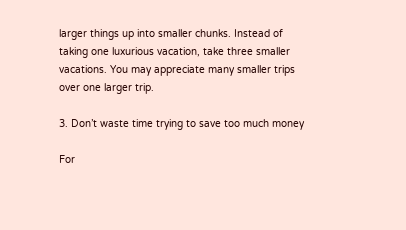larger things up into smaller chunks. Instead of taking one luxurious vacation, take three smaller vacations. You may appreciate many smaller trips over one larger trip.

3. Don’t waste time trying to save too much money

For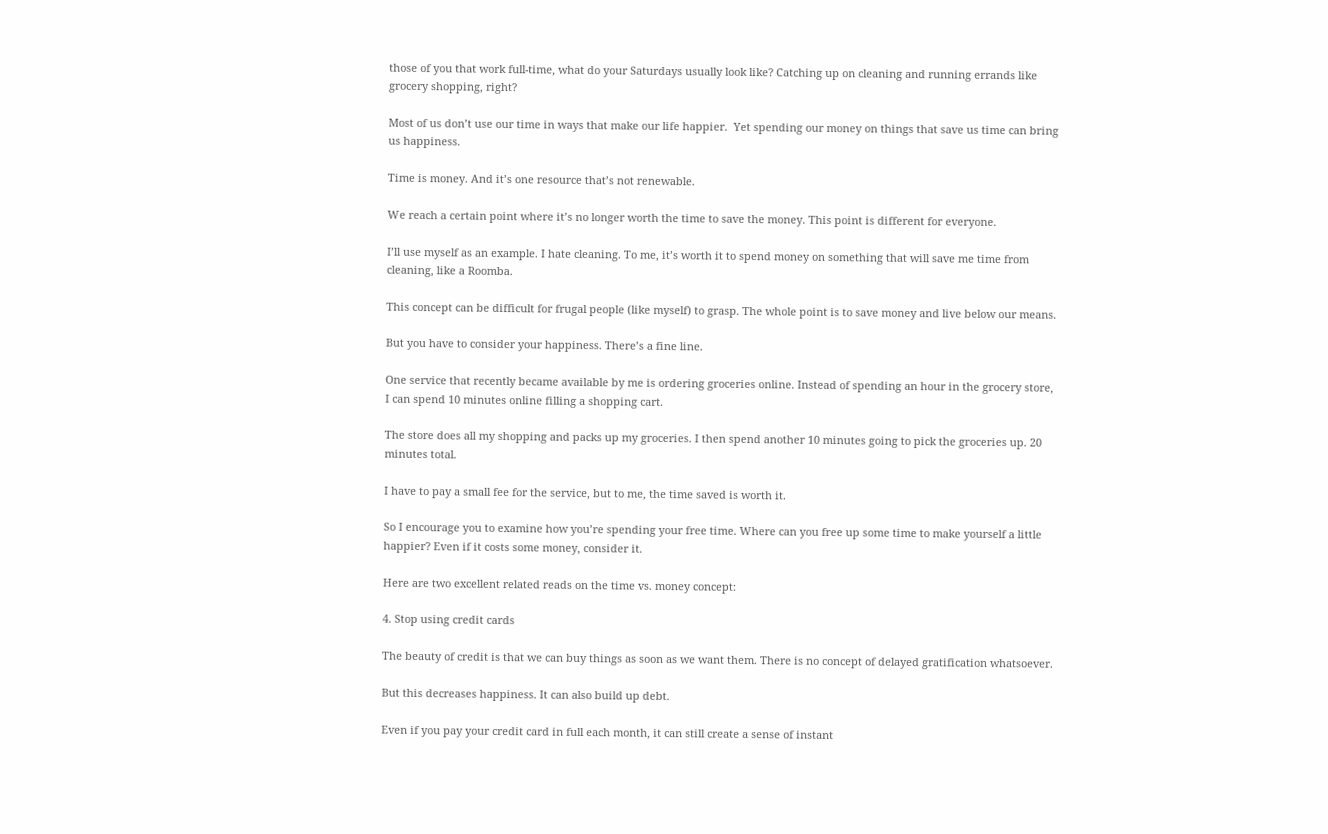those of you that work full-time, what do your Saturdays usually look like? Catching up on cleaning and running errands like grocery shopping, right?

Most of us don’t use our time in ways that make our life happier.  Yet spending our money on things that save us time can bring us happiness.

Time is money. And it’s one resource that’s not renewable.

We reach a certain point where it’s no longer worth the time to save the money. This point is different for everyone.

I’ll use myself as an example. I hate cleaning. To me, it’s worth it to spend money on something that will save me time from cleaning, like a Roomba.

This concept can be difficult for frugal people (like myself) to grasp. The whole point is to save money and live below our means.

But you have to consider your happiness. There’s a fine line.

One service that recently became available by me is ordering groceries online. Instead of spending an hour in the grocery store, I can spend 10 minutes online filling a shopping cart.

The store does all my shopping and packs up my groceries. I then spend another 10 minutes going to pick the groceries up. 20 minutes total.

I have to pay a small fee for the service, but to me, the time saved is worth it.

So I encourage you to examine how you’re spending your free time. Where can you free up some time to make yourself a little happier? Even if it costs some money, consider it.

Here are two excellent related reads on the time vs. money concept:

4. Stop using credit cards

The beauty of credit is that we can buy things as soon as we want them. There is no concept of delayed gratification whatsoever.

But this decreases happiness. It can also build up debt.

Even if you pay your credit card in full each month, it can still create a sense of instant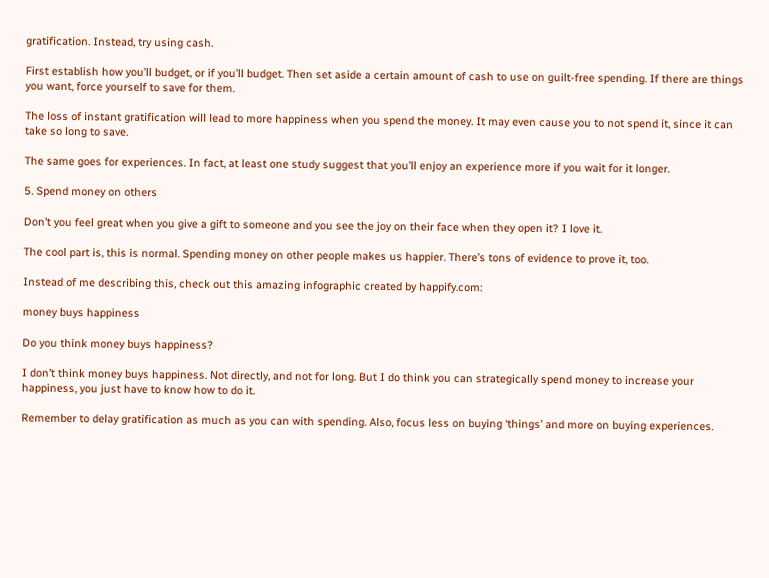gratification. Instead, try using cash.

First establish how you’ll budget, or if you’ll budget. Then set aside a certain amount of cash to use on guilt-free spending. If there are things you want, force yourself to save for them.

The loss of instant gratification will lead to more happiness when you spend the money. It may even cause you to not spend it, since it can take so long to save.

The same goes for experiences. In fact, at least one study suggest that you’ll enjoy an experience more if you wait for it longer.

5. Spend money on others

Don’t you feel great when you give a gift to someone and you see the joy on their face when they open it? I love it.

The cool part is, this is normal. Spending money on other people makes us happier. There’s tons of evidence to prove it, too.

Instead of me describing this, check out this amazing infographic created by happify.com:

money buys happiness

Do you think money buys happiness?

I don’t think money buys happiness. Not directly, and not for long. But I do think you can strategically spend money to increase your happiness, you just have to know how to do it.

Remember to delay gratification as much as you can with spending. Also, focus less on buying ‘things’ and more on buying experiences.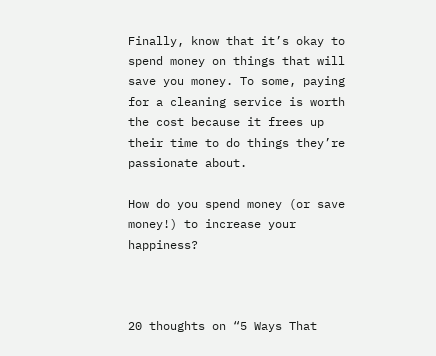Finally, know that it’s okay to spend money on things that will save you money. To some, paying for a cleaning service is worth the cost because it frees up their time to do things they’re passionate about.

How do you spend money (or save money!) to increase your happiness?



20 thoughts on “5 Ways That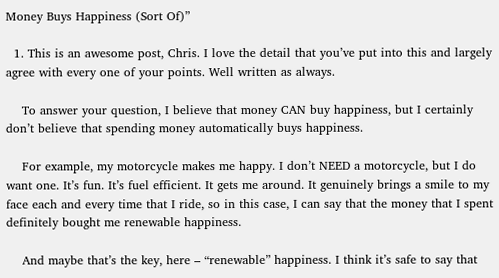Money Buys Happiness (Sort Of)”

  1. This is an awesome post, Chris. I love the detail that you’ve put into this and largely agree with every one of your points. Well written as always.

    To answer your question, I believe that money CAN buy happiness, but I certainly don’t believe that spending money automatically buys happiness.

    For example, my motorcycle makes me happy. I don’t NEED a motorcycle, but I do want one. It’s fun. It’s fuel efficient. It gets me around. It genuinely brings a smile to my face each and every time that I ride, so in this case, I can say that the money that I spent definitely bought me renewable happiness.

    And maybe that’s the key, here – “renewable” happiness. I think it’s safe to say that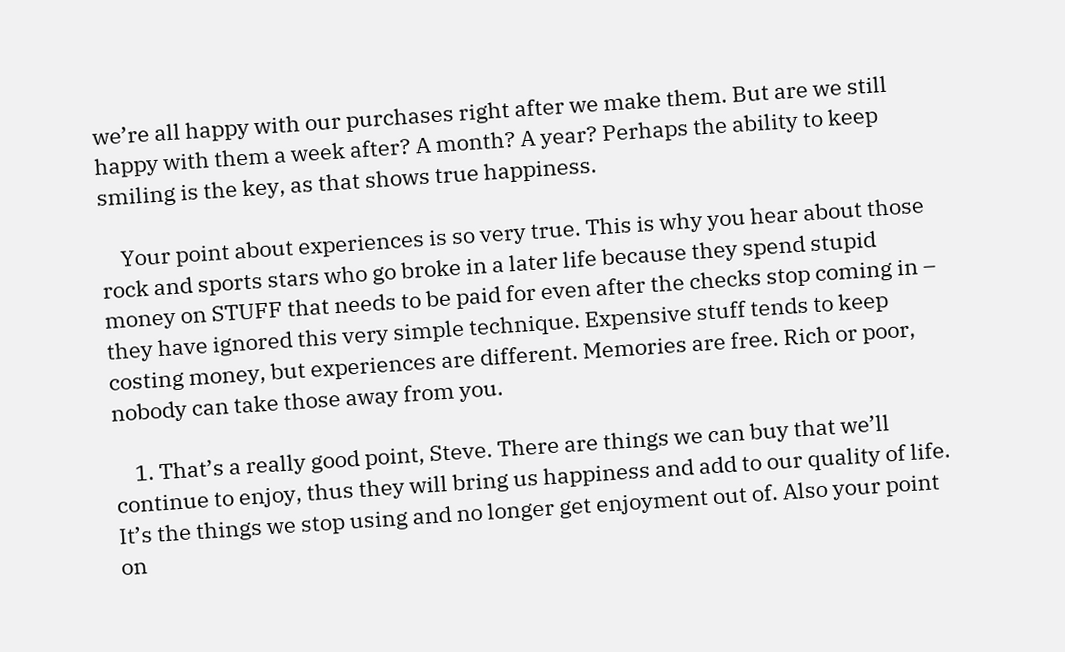we’re all happy with our purchases right after we make them. But are we still happy with them a week after? A month? A year? Perhaps the ability to keep smiling is the key, as that shows true happiness.

    Your point about experiences is so very true. This is why you hear about those rock and sports stars who go broke in a later life because they spend stupid money on STUFF that needs to be paid for even after the checks stop coming in – they have ignored this very simple technique. Expensive stuff tends to keep costing money, but experiences are different. Memories are free. Rich or poor, nobody can take those away from you.

    1. That’s a really good point, Steve. There are things we can buy that we’ll continue to enjoy, thus they will bring us happiness and add to our quality of life. It’s the things we stop using and no longer get enjoyment out of. Also your point on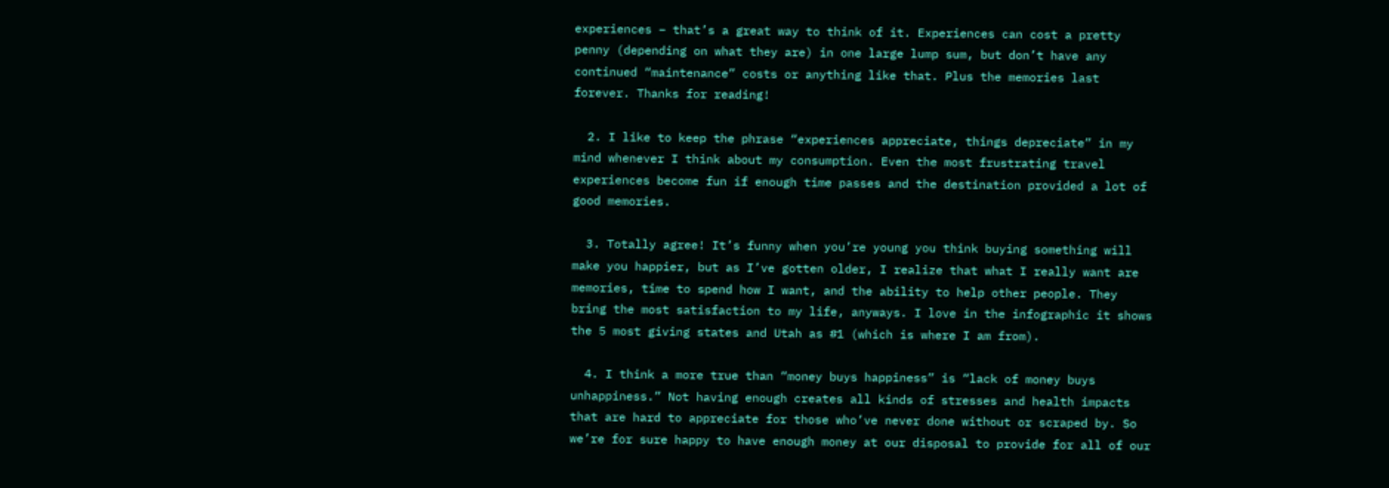experiences – that’s a great way to think of it. Experiences can cost a pretty penny (depending on what they are) in one large lump sum, but don’t have any continued “maintenance” costs or anything like that. Plus the memories last forever. Thanks for reading!

  2. I like to keep the phrase “experiences appreciate, things depreciate” in my mind whenever I think about my consumption. Even the most frustrating travel experiences become fun if enough time passes and the destination provided a lot of good memories.

  3. Totally agree! It’s funny when you’re young you think buying something will make you happier, but as I’ve gotten older, I realize that what I really want are memories, time to spend how I want, and the ability to help other people. They bring the most satisfaction to my life, anyways. I love in the infographic it shows the 5 most giving states and Utah as #1 (which is where I am from).

  4. I think a more true than “money buys happiness” is “lack of money buys unhappiness.” Not having enough creates all kinds of stresses and health impacts that are hard to appreciate for those who’ve never done without or scraped by. So we’re for sure happy to have enough money at our disposal to provide for all of our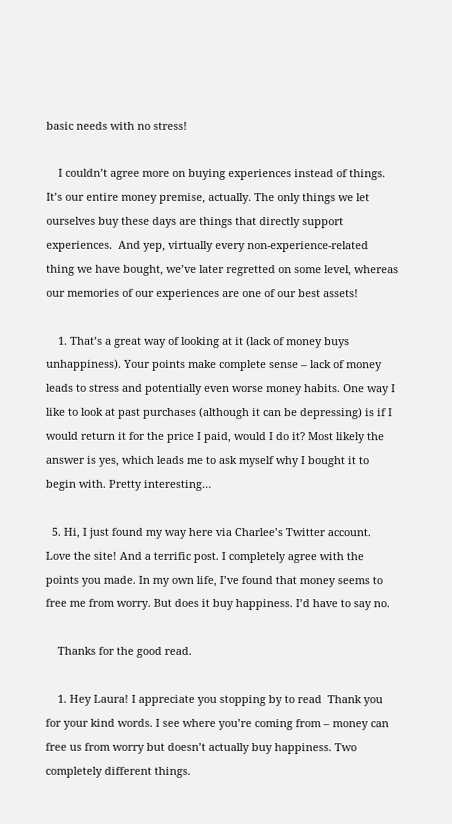basic needs with no stress!

    I couldn’t agree more on buying experiences instead of things. It’s our entire money premise, actually. The only things we let ourselves buy these days are things that directly support experiences.  And yep, virtually every non-experience-related thing we have bought, we’ve later regretted on some level, whereas our memories of our experiences are one of our best assets!

    1. That’s a great way of looking at it (lack of money buys unhappiness). Your points make complete sense – lack of money leads to stress and potentially even worse money habits. One way I like to look at past purchases (although it can be depressing) is if I would return it for the price I paid, would I do it? Most likely the answer is yes, which leads me to ask myself why I bought it to begin with. Pretty interesting…

  5. Hi, I just found my way here via Charlee’s Twitter account. Love the site! And a terrific post. I completely agree with the points you made. In my own life, I’ve found that money seems to free me from worry. But does it buy happiness. I’d have to say no.

    Thanks for the good read.

    1. Hey Laura! I appreciate you stopping by to read  Thank you for your kind words. I see where you’re coming from – money can free us from worry but doesn’t actually buy happiness. Two completely different things.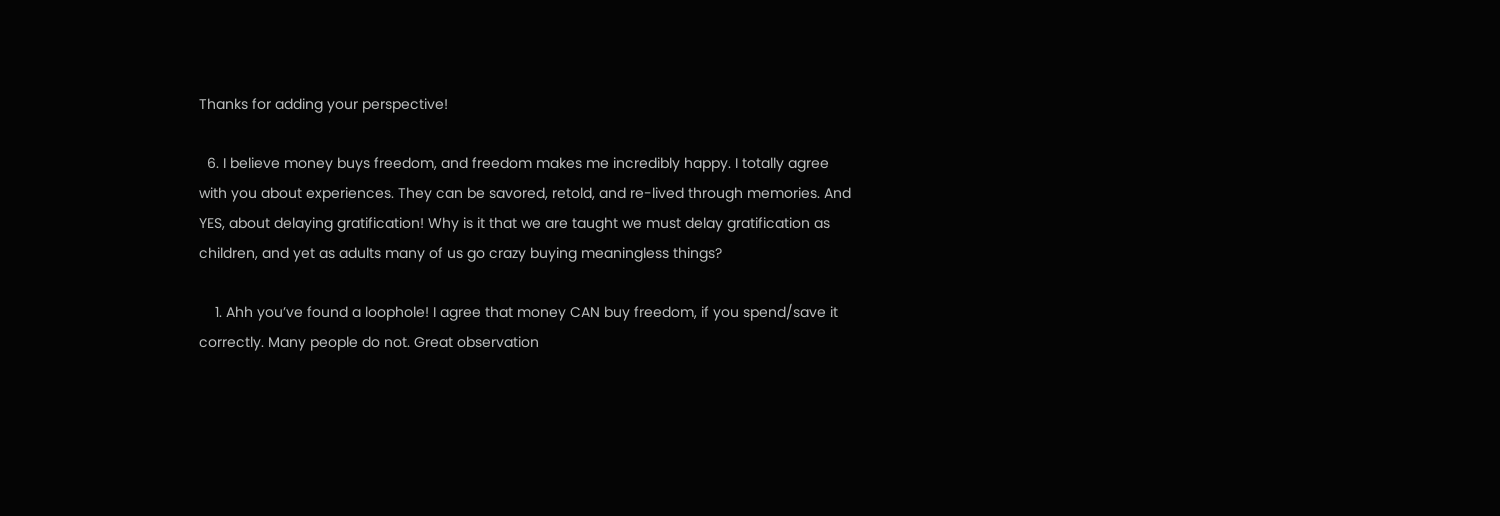Thanks for adding your perspective!

  6. I believe money buys freedom, and freedom makes me incredibly happy. I totally agree with you about experiences. They can be savored, retold, and re-lived through memories. And YES, about delaying gratification! Why is it that we are taught we must delay gratification as children, and yet as adults many of us go crazy buying meaningless things?

    1. Ahh you’ve found a loophole! I agree that money CAN buy freedom, if you spend/save it correctly. Many people do not. Great observation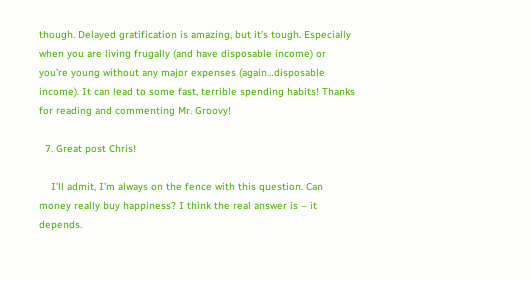though. Delayed gratification is amazing, but it’s tough. Especially when you are living frugally (and have disposable income) or you’re young without any major expenses (again…disposable income). It can lead to some fast, terrible spending habits! Thanks for reading and commenting Mr. Groovy!

  7. Great post Chris!

    I’ll admit, I’m always on the fence with this question. Can money really buy happiness? I think the real answer is – it depends.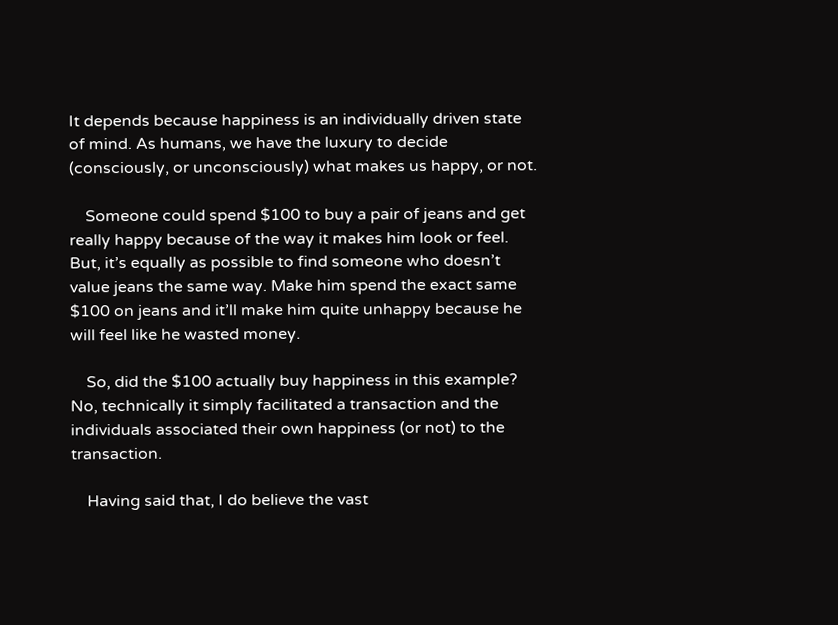It depends because happiness is an individually driven state of mind. As humans, we have the luxury to decide (consciously, or unconsciously) what makes us happy, or not.

    Someone could spend $100 to buy a pair of jeans and get really happy because of the way it makes him look or feel. But, it’s equally as possible to find someone who doesn’t value jeans the same way. Make him spend the exact same $100 on jeans and it’ll make him quite unhappy because he will feel like he wasted money.

    So, did the $100 actually buy happiness in this example? No, technically it simply facilitated a transaction and the individuals associated their own happiness (or not) to the transaction.

    Having said that, I do believe the vast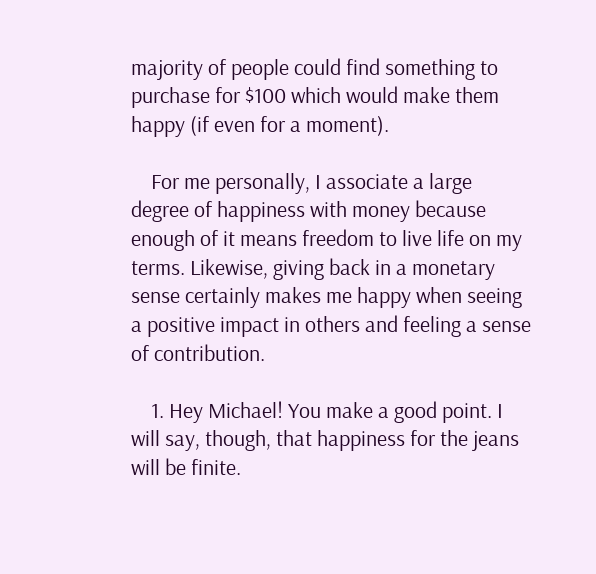majority of people could find something to purchase for $100 which would make them happy (if even for a moment).

    For me personally, I associate a large degree of happiness with money because enough of it means freedom to live life on my terms. Likewise, giving back in a monetary sense certainly makes me happy when seeing a positive impact in others and feeling a sense of contribution.

    1. Hey Michael! You make a good point. I will say, though, that happiness for the jeans will be finite.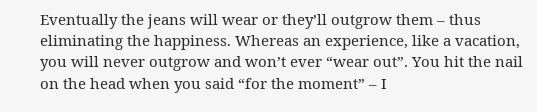Eventually the jeans will wear or they’ll outgrow them – thus eliminating the happiness. Whereas an experience, like a vacation, you will never outgrow and won’t ever “wear out”. You hit the nail on the head when you said “for the moment” – I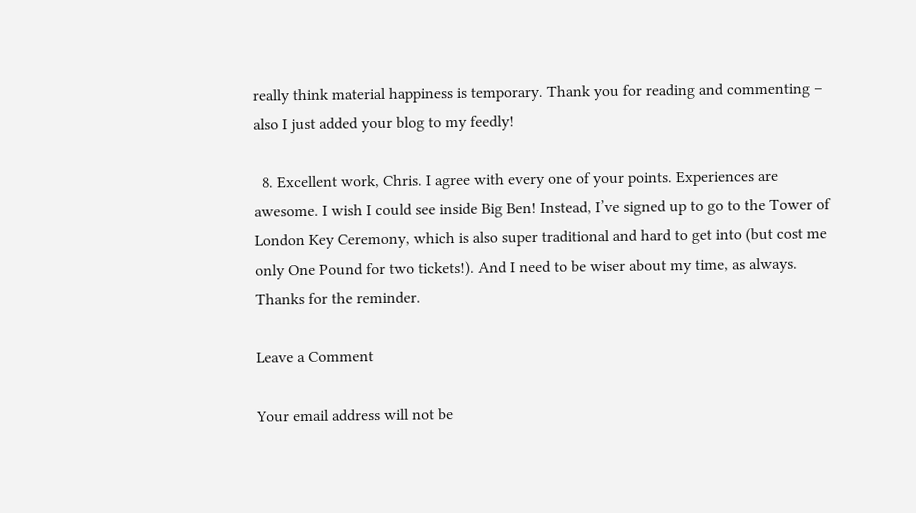really think material happiness is temporary. Thank you for reading and commenting – also I just added your blog to my feedly!

  8. Excellent work, Chris. I agree with every one of your points. Experiences are awesome. I wish I could see inside Big Ben! Instead, I’ve signed up to go to the Tower of London Key Ceremony, which is also super traditional and hard to get into (but cost me only One Pound for two tickets!). And I need to be wiser about my time, as always. Thanks for the reminder.

Leave a Comment

Your email address will not be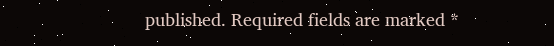published. Required fields are marked *